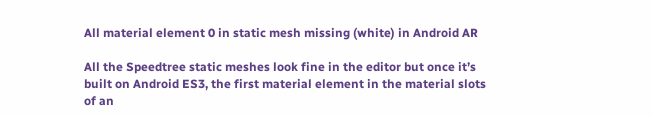All material element 0 in static mesh missing (white) in Android AR

All the Speedtree static meshes look fine in the editor but once it’s built on Android ES3, the first material element in the material slots of an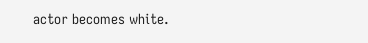actor becomes white.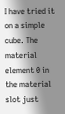I have tried it on a simple cube. The material element 0 in the material slot just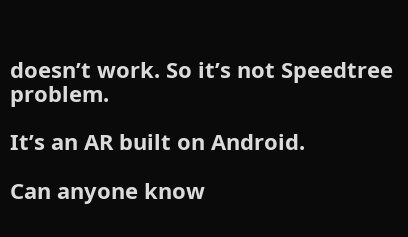doesn’t work. So it’s not Speedtree problem.

It’s an AR built on Android.

Can anyone know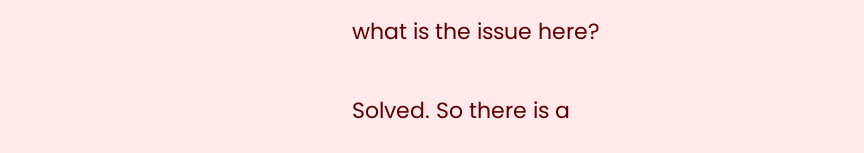what is the issue here?


Solved. So there is a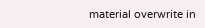material overwrite in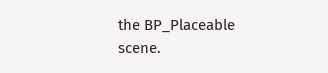the BP_Placeable scene.